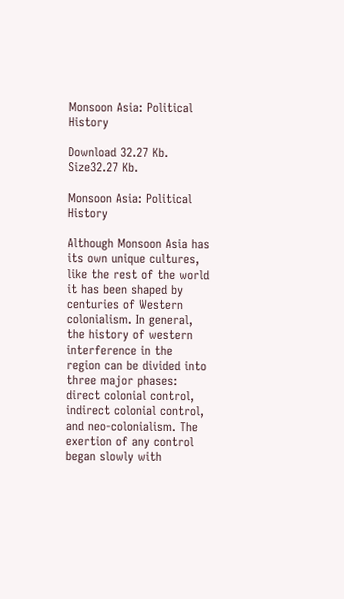Monsoon Asia: Political History

Download 32.27 Kb.
Size32.27 Kb.

Monsoon Asia: Political History

Although Monsoon Asia has its own unique cultures, like the rest of the world it has been shaped by centuries of Western colonialism. In general, the history of western interference in the region can be divided into three major phases: direct colonial control, indirect colonial control, and neo-colonialism. The exertion of any control began slowly with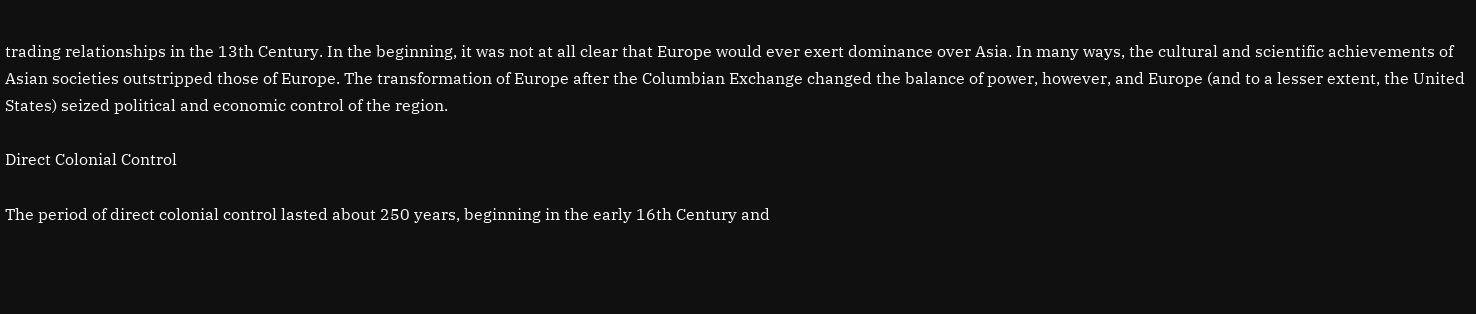trading relationships in the 13th Century. In the beginning, it was not at all clear that Europe would ever exert dominance over Asia. In many ways, the cultural and scientific achievements of Asian societies outstripped those of Europe. The transformation of Europe after the Columbian Exchange changed the balance of power, however, and Europe (and to a lesser extent, the United States) seized political and economic control of the region.

Direct Colonial Control

The period of direct colonial control lasted about 250 years, beginning in the early 16th Century and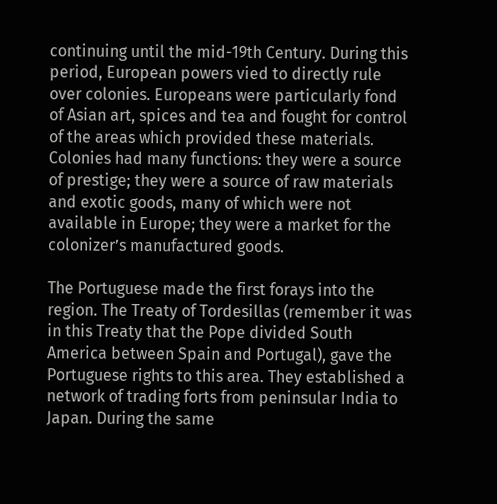continuing until the mid-19th Century. During this period, European powers vied to directly rule over colonies. Europeans were particularly fond of Asian art, spices and tea and fought for control of the areas which provided these materials. Colonies had many functions: they were a source of prestige; they were a source of raw materials and exotic goods, many of which were not available in Europe; they were a market for the colonizer’s manufactured goods.

The Portuguese made the first forays into the region. The Treaty of Tordesillas (remember it was in this Treaty that the Pope divided South America between Spain and Portugal), gave the Portuguese rights to this area. They established a network of trading forts from peninsular India to Japan. During the same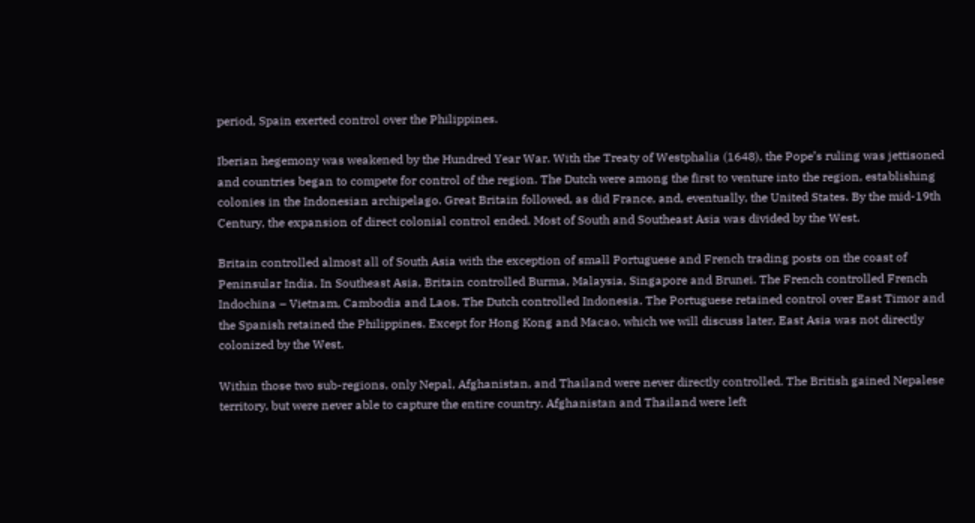period, Spain exerted control over the Philippines.

Iberian hegemony was weakened by the Hundred Year War. With the Treaty of Westphalia (1648), the Pope’s ruling was jettisoned and countries began to compete for control of the region. The Dutch were among the first to venture into the region, establishing colonies in the Indonesian archipelago. Great Britain followed, as did France, and, eventually, the United States. By the mid-19th Century, the expansion of direct colonial control ended. Most of South and Southeast Asia was divided by the West.

Britain controlled almost all of South Asia with the exception of small Portuguese and French trading posts on the coast of Peninsular India. In Southeast Asia, Britain controlled Burma, Malaysia, Singapore and Brunei. The French controlled French Indochina – Vietnam, Cambodia and Laos. The Dutch controlled Indonesia. The Portuguese retained control over East Timor and the Spanish retained the Philippines. Except for Hong Kong and Macao, which we will discuss later, East Asia was not directly colonized by the West.

Within those two sub-regions, only Nepal, Afghanistan, and Thailand were never directly controlled. The British gained Nepalese territory, but were never able to capture the entire country. Afghanistan and Thailand were left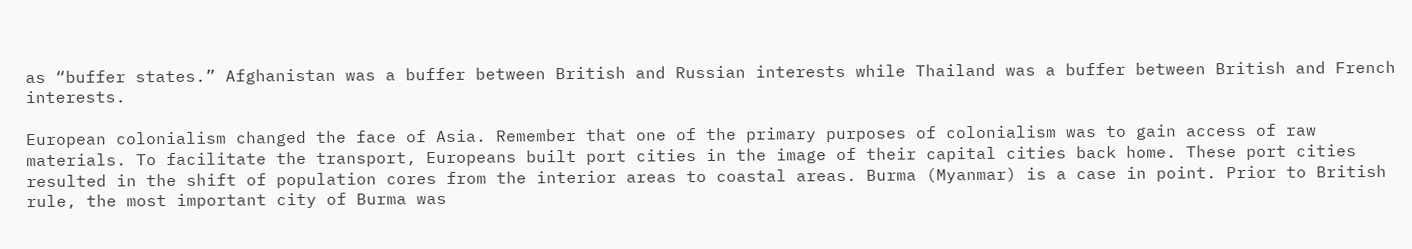as “buffer states.” Afghanistan was a buffer between British and Russian interests while Thailand was a buffer between British and French interests.

European colonialism changed the face of Asia. Remember that one of the primary purposes of colonialism was to gain access of raw materials. To facilitate the transport, Europeans built port cities in the image of their capital cities back home. These port cities resulted in the shift of population cores from the interior areas to coastal areas. Burma (Myanmar) is a case in point. Prior to British rule, the most important city of Burma was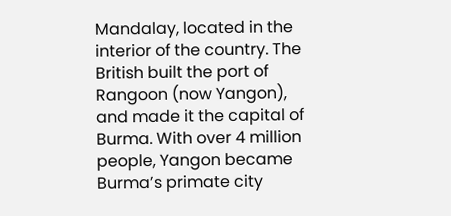Mandalay, located in the interior of the country. The British built the port of Rangoon (now Yangon), and made it the capital of Burma. With over 4 million people, Yangon became Burma’s primate city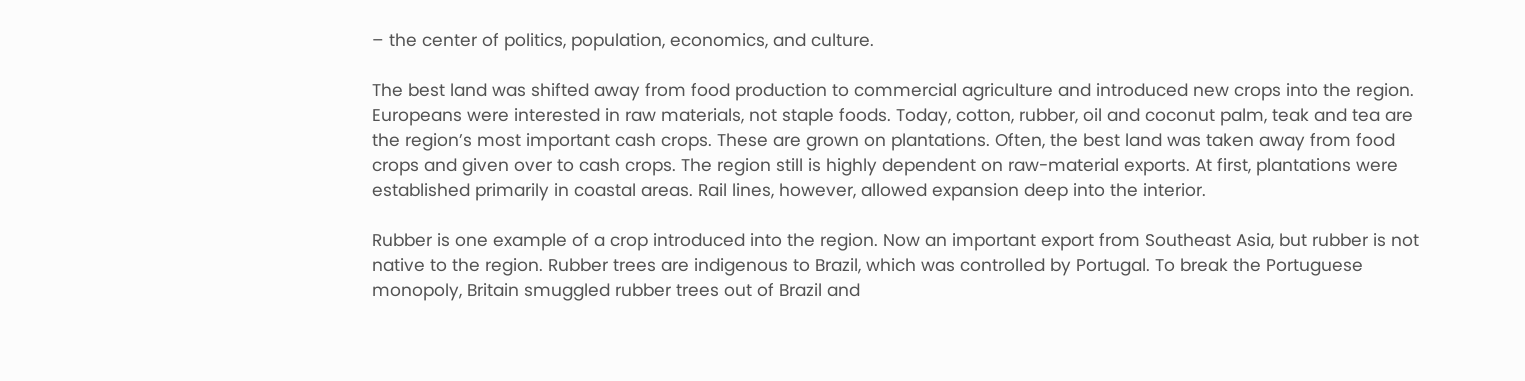– the center of politics, population, economics, and culture.

The best land was shifted away from food production to commercial agriculture and introduced new crops into the region. Europeans were interested in raw materials, not staple foods. Today, cotton, rubber, oil and coconut palm, teak and tea are the region’s most important cash crops. These are grown on plantations. Often, the best land was taken away from food crops and given over to cash crops. The region still is highly dependent on raw-material exports. At first, plantations were established primarily in coastal areas. Rail lines, however, allowed expansion deep into the interior.

Rubber is one example of a crop introduced into the region. Now an important export from Southeast Asia, but rubber is not native to the region. Rubber trees are indigenous to Brazil, which was controlled by Portugal. To break the Portuguese monopoly, Britain smuggled rubber trees out of Brazil and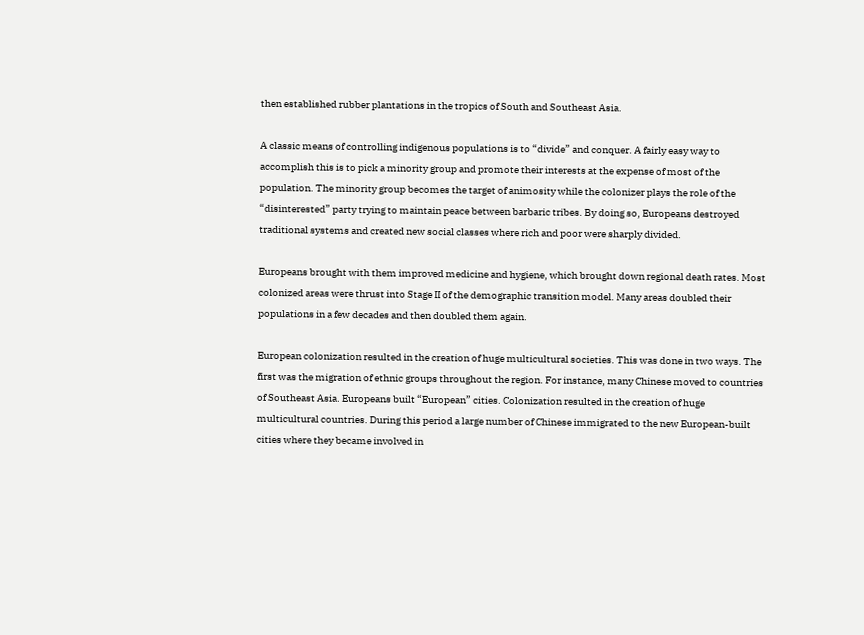then established rubber plantations in the tropics of South and Southeast Asia.

A classic means of controlling indigenous populations is to “divide” and conquer. A fairly easy way to accomplish this is to pick a minority group and promote their interests at the expense of most of the population. The minority group becomes the target of animosity while the colonizer plays the role of the “disinterested” party trying to maintain peace between barbaric tribes. By doing so, Europeans destroyed traditional systems and created new social classes where rich and poor were sharply divided.

Europeans brought with them improved medicine and hygiene, which brought down regional death rates. Most colonized areas were thrust into Stage II of the demographic transition model. Many areas doubled their populations in a few decades and then doubled them again.

European colonization resulted in the creation of huge multicultural societies. This was done in two ways. The first was the migration of ethnic groups throughout the region. For instance, many Chinese moved to countries of Southeast Asia. Europeans built “European” cities. Colonization resulted in the creation of huge multicultural countries. During this period a large number of Chinese immigrated to the new European-built cities where they became involved in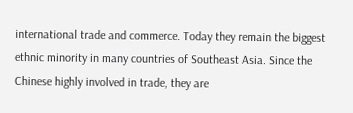international trade and commerce. Today they remain the biggest ethnic minority in many countries of Southeast Asia. Since the Chinese highly involved in trade, they are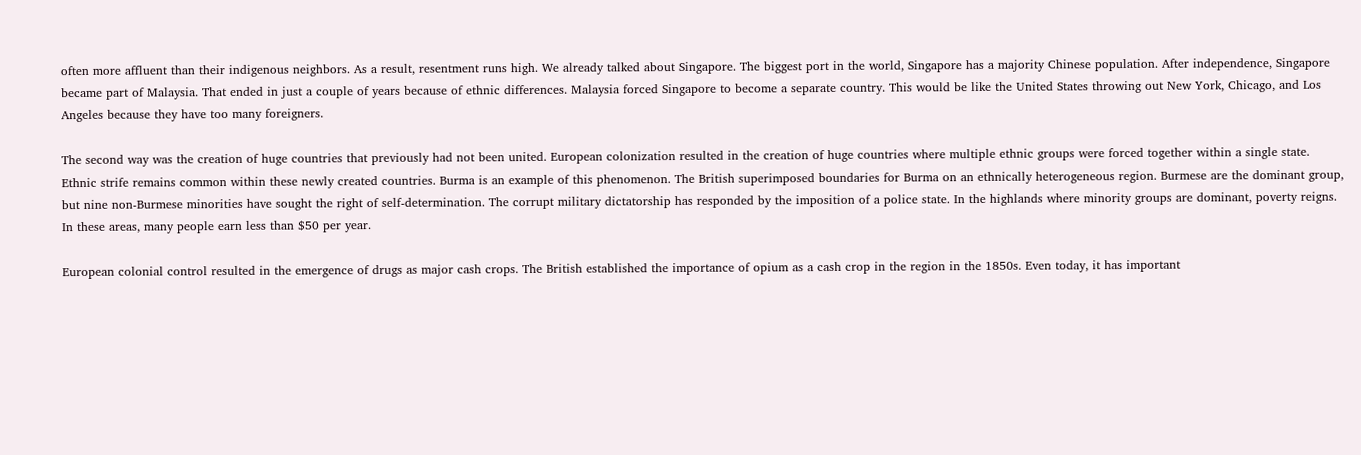often more affluent than their indigenous neighbors. As a result, resentment runs high. We already talked about Singapore. The biggest port in the world, Singapore has a majority Chinese population. After independence, Singapore became part of Malaysia. That ended in just a couple of years because of ethnic differences. Malaysia forced Singapore to become a separate country. This would be like the United States throwing out New York, Chicago, and Los Angeles because they have too many foreigners.

The second way was the creation of huge countries that previously had not been united. European colonization resulted in the creation of huge countries where multiple ethnic groups were forced together within a single state. Ethnic strife remains common within these newly created countries. Burma is an example of this phenomenon. The British superimposed boundaries for Burma on an ethnically heterogeneous region. Burmese are the dominant group, but nine non-Burmese minorities have sought the right of self-determination. The corrupt military dictatorship has responded by the imposition of a police state. In the highlands where minority groups are dominant, poverty reigns. In these areas, many people earn less than $50 per year.

European colonial control resulted in the emergence of drugs as major cash crops. The British established the importance of opium as a cash crop in the region in the 1850s. Even today, it has important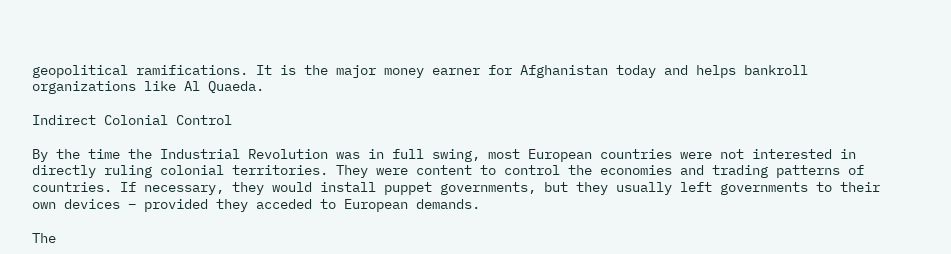geopolitical ramifications. It is the major money earner for Afghanistan today and helps bankroll organizations like Al Quaeda.

Indirect Colonial Control

By the time the Industrial Revolution was in full swing, most European countries were not interested in directly ruling colonial territories. They were content to control the economies and trading patterns of countries. If necessary, they would install puppet governments, but they usually left governments to their own devices – provided they acceded to European demands.

The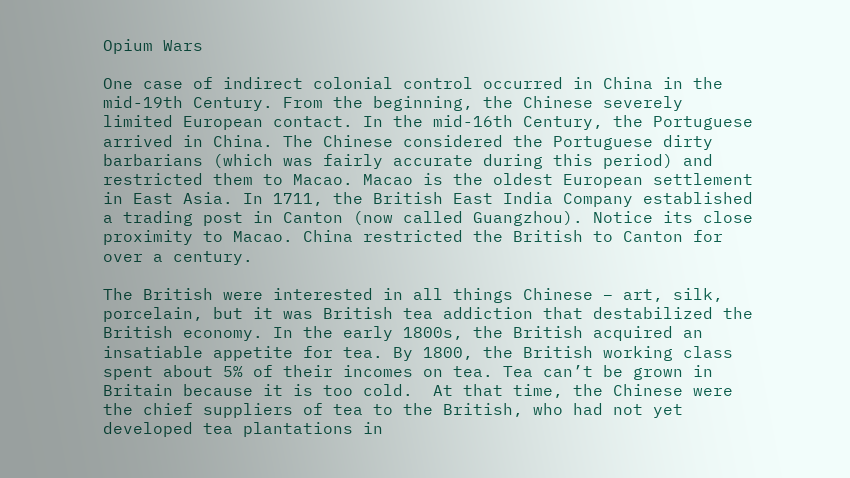Opium Wars

One case of indirect colonial control occurred in China in the mid-19th Century. From the beginning, the Chinese severely limited European contact. In the mid-16th Century, the Portuguese arrived in China. The Chinese considered the Portuguese dirty barbarians (which was fairly accurate during this period) and restricted them to Macao. Macao is the oldest European settlement in East Asia. In 1711, the British East India Company established a trading post in Canton (now called Guangzhou). Notice its close proximity to Macao. China restricted the British to Canton for over a century.

The British were interested in all things Chinese – art, silk, porcelain, but it was British tea addiction that destabilized the British economy. In the early 1800s, the British acquired an insatiable appetite for tea. By 1800, the British working class spent about 5% of their incomes on tea. Tea can’t be grown in Britain because it is too cold.  At that time, the Chinese were the chief suppliers of tea to the British, who had not yet developed tea plantations in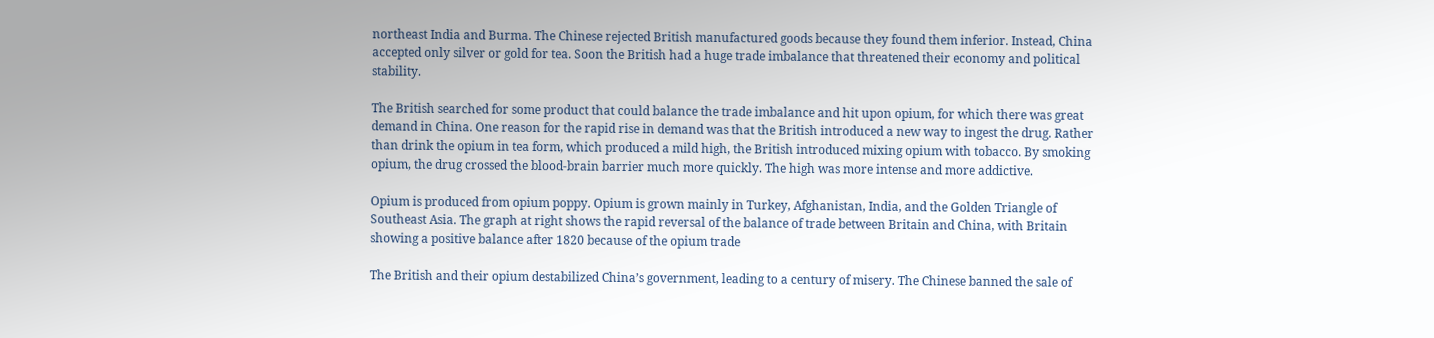northeast India and Burma. The Chinese rejected British manufactured goods because they found them inferior. Instead, China accepted only silver or gold for tea. Soon the British had a huge trade imbalance that threatened their economy and political stability.

The British searched for some product that could balance the trade imbalance and hit upon opium, for which there was great demand in China. One reason for the rapid rise in demand was that the British introduced a new way to ingest the drug. Rather than drink the opium in tea form, which produced a mild high, the British introduced mixing opium with tobacco. By smoking opium, the drug crossed the blood-brain barrier much more quickly. The high was more intense and more addictive.

Opium is produced from opium poppy. Opium is grown mainly in Turkey, Afghanistan, India, and the Golden Triangle of Southeast Asia. The graph at right shows the rapid reversal of the balance of trade between Britain and China, with Britain showing a positive balance after 1820 because of the opium trade

The British and their opium destabilized China’s government, leading to a century of misery. The Chinese banned the sale of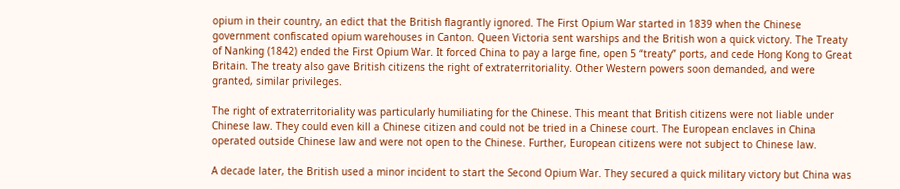opium in their country, an edict that the British flagrantly ignored. The First Opium War started in 1839 when the Chinese government confiscated opium warehouses in Canton. Queen Victoria sent warships and the British won a quick victory. The Treaty of Nanking (1842) ended the First Opium War. It forced China to pay a large fine, open 5 “treaty” ports, and cede Hong Kong to Great Britain. The treaty also gave British citizens the right of extraterritoriality. Other Western powers soon demanded, and were granted, similar privileges.

The right of extraterritoriality was particularly humiliating for the Chinese. This meant that British citizens were not liable under Chinese law. They could even kill a Chinese citizen and could not be tried in a Chinese court. The European enclaves in China operated outside Chinese law and were not open to the Chinese. Further, European citizens were not subject to Chinese law.

A decade later, the British used a minor incident to start the Second Opium War. They secured a quick military victory but China was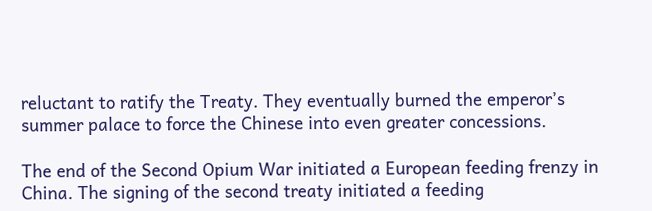reluctant to ratify the Treaty. They eventually burned the emperor’s summer palace to force the Chinese into even greater concessions.

The end of the Second Opium War initiated a European feeding frenzy in China. The signing of the second treaty initiated a feeding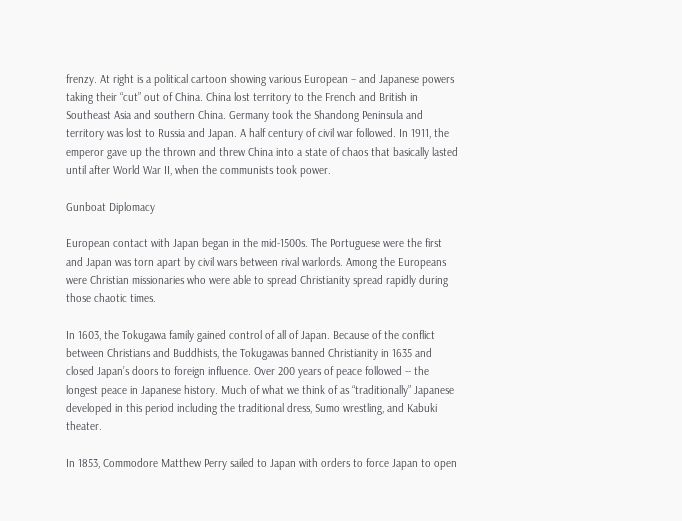frenzy. At right is a political cartoon showing various European – and Japanese powers taking their “cut” out of China. China lost territory to the French and British in Southeast Asia and southern China. Germany took the Shandong Peninsula and territory was lost to Russia and Japan. A half century of civil war followed. In 1911, the emperor gave up the thrown and threw China into a state of chaos that basically lasted until after World War II, when the communists took power.

Gunboat Diplomacy

European contact with Japan began in the mid-1500s. The Portuguese were the first and Japan was torn apart by civil wars between rival warlords. Among the Europeans were Christian missionaries who were able to spread Christianity spread rapidly during those chaotic times.

In 1603, the Tokugawa family gained control of all of Japan. Because of the conflict between Christians and Buddhists, the Tokugawas banned Christianity in 1635 and closed Japan’s doors to foreign influence. Over 200 years of peace followed -- the longest peace in Japanese history. Much of what we think of as “traditionally” Japanese developed in this period including the traditional dress, Sumo wrestling, and Kabuki theater.

In 1853, Commodore Matthew Perry sailed to Japan with orders to force Japan to open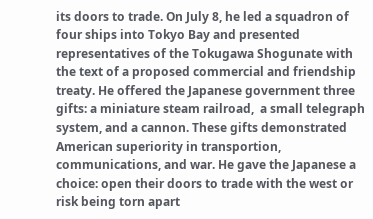its doors to trade. On July 8, he led a squadron of four ships into Tokyo Bay and presented representatives of the Tokugawa Shogunate with the text of a proposed commercial and friendship treaty. He offered the Japanese government three gifts: a miniature steam railroad,  a small telegraph system, and a cannon. These gifts demonstrated American superiority in transportion, communications, and war. He gave the Japanese a choice: open their doors to trade with the west or risk being torn apart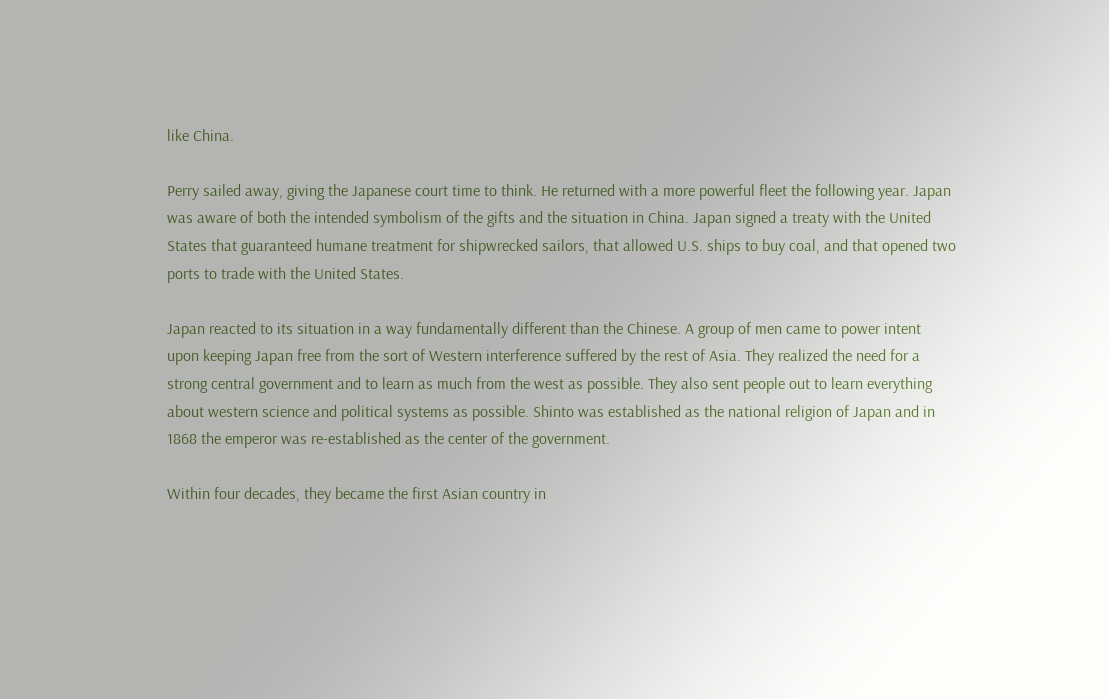like China.

Perry sailed away, giving the Japanese court time to think. He returned with a more powerful fleet the following year. Japan was aware of both the intended symbolism of the gifts and the situation in China. Japan signed a treaty with the United States that guaranteed humane treatment for shipwrecked sailors, that allowed U.S. ships to buy coal, and that opened two ports to trade with the United States.

Japan reacted to its situation in a way fundamentally different than the Chinese. A group of men came to power intent upon keeping Japan free from the sort of Western interference suffered by the rest of Asia. They realized the need for a strong central government and to learn as much from the west as possible. They also sent people out to learn everything about western science and political systems as possible. Shinto was established as the national religion of Japan and in 1868 the emperor was re-established as the center of the government.

Within four decades, they became the first Asian country in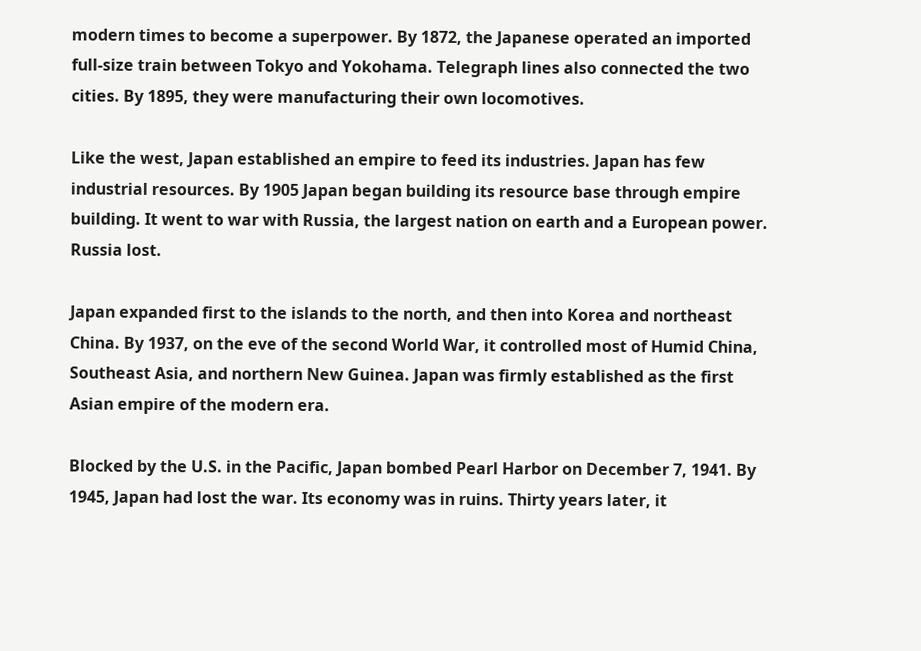modern times to become a superpower. By 1872, the Japanese operated an imported full-size train between Tokyo and Yokohama. Telegraph lines also connected the two cities. By 1895, they were manufacturing their own locomotives.

Like the west, Japan established an empire to feed its industries. Japan has few industrial resources. By 1905 Japan began building its resource base through empire building. It went to war with Russia, the largest nation on earth and a European power. Russia lost.

Japan expanded first to the islands to the north, and then into Korea and northeast China. By 1937, on the eve of the second World War, it controlled most of Humid China, Southeast Asia, and northern New Guinea. Japan was firmly established as the first Asian empire of the modern era.

Blocked by the U.S. in the Pacific, Japan bombed Pearl Harbor on December 7, 1941. By 1945, Japan had lost the war. Its economy was in ruins. Thirty years later, it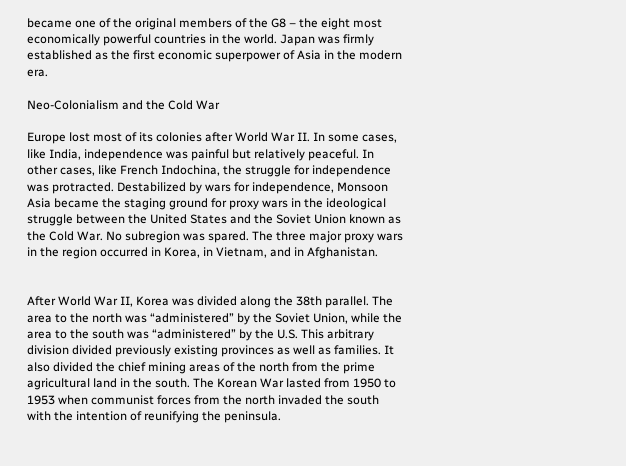became one of the original members of the G8 – the eight most economically powerful countries in the world. Japan was firmly established as the first economic superpower of Asia in the modern era.

Neo-Colonialism and the Cold War

Europe lost most of its colonies after World War II. In some cases, like India, independence was painful but relatively peaceful. In other cases, like French Indochina, the struggle for independence was protracted. Destabilized by wars for independence, Monsoon Asia became the staging ground for proxy wars in the ideological struggle between the United States and the Soviet Union known as the Cold War. No subregion was spared. The three major proxy wars in the region occurred in Korea, in Vietnam, and in Afghanistan.


After World War II, Korea was divided along the 38th parallel. The area to the north was “administered” by the Soviet Union, while the area to the south was “administered” by the U.S. This arbitrary division divided previously existing provinces as well as families. It also divided the chief mining areas of the north from the prime agricultural land in the south. The Korean War lasted from 1950 to 1953 when communist forces from the north invaded the south with the intention of reunifying the peninsula.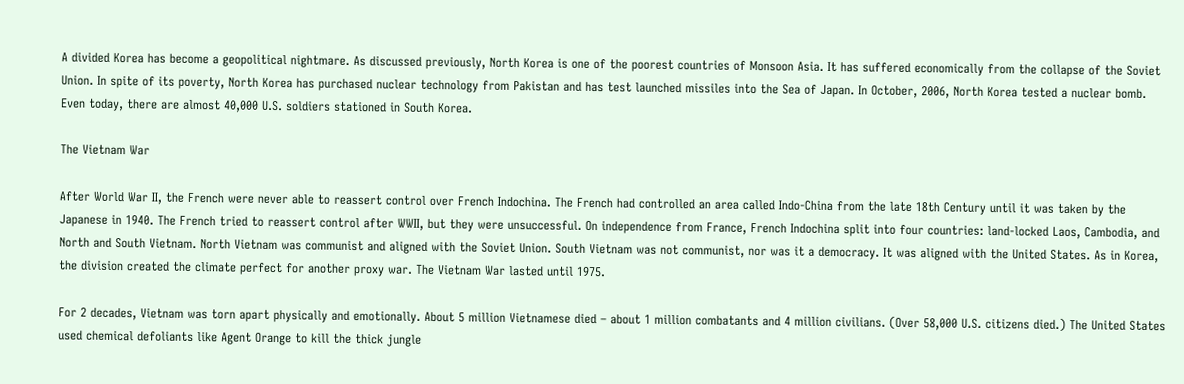A divided Korea has become a geopolitical nightmare. As discussed previously, North Korea is one of the poorest countries of Monsoon Asia. It has suffered economically from the collapse of the Soviet Union. In spite of its poverty, North Korea has purchased nuclear technology from Pakistan and has test launched missiles into the Sea of Japan. In October, 2006, North Korea tested a nuclear bomb. Even today, there are almost 40,000 U.S. soldiers stationed in South Korea.

The Vietnam War

After World War II, the French were never able to reassert control over French Indochina. The French had controlled an area called Indo-China from the late 18th Century until it was taken by the Japanese in 1940. The French tried to reassert control after WWII, but they were unsuccessful. On independence from France, French Indochina split into four countries: land-locked Laos, Cambodia, and North and South Vietnam. North Vietnam was communist and aligned with the Soviet Union. South Vietnam was not communist, nor was it a democracy. It was aligned with the United States. As in Korea, the division created the climate perfect for another proxy war. The Vietnam War lasted until 1975.

For 2 decades, Vietnam was torn apart physically and emotionally. About 5 million Vietnamese died – about 1 million combatants and 4 million civilians. (Over 58,000 U.S. citizens died.) The United States used chemical defoliants like Agent Orange to kill the thick jungle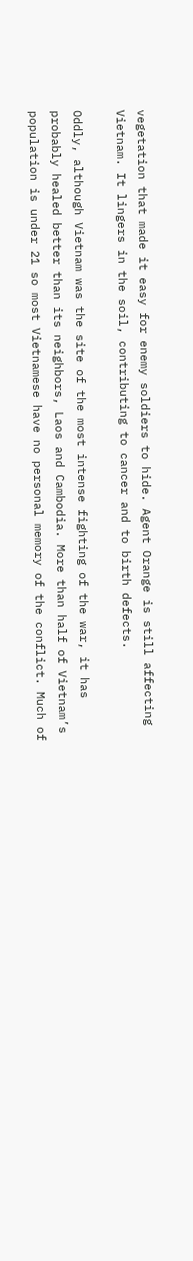vegetation that made it easy for enemy soldiers to hide. Agent Orange is still affecting Vietnam. It lingers in the soil, contributing to cancer and to birth defects.

Oddly, although Vietnam was the site of the most intense fighting of the war, it has probably healed better than its neighbors, Laos and Cambodia. More than half of Vietnam’s population is under 21 so most Vietnamese have no personal memory of the conflict. Much of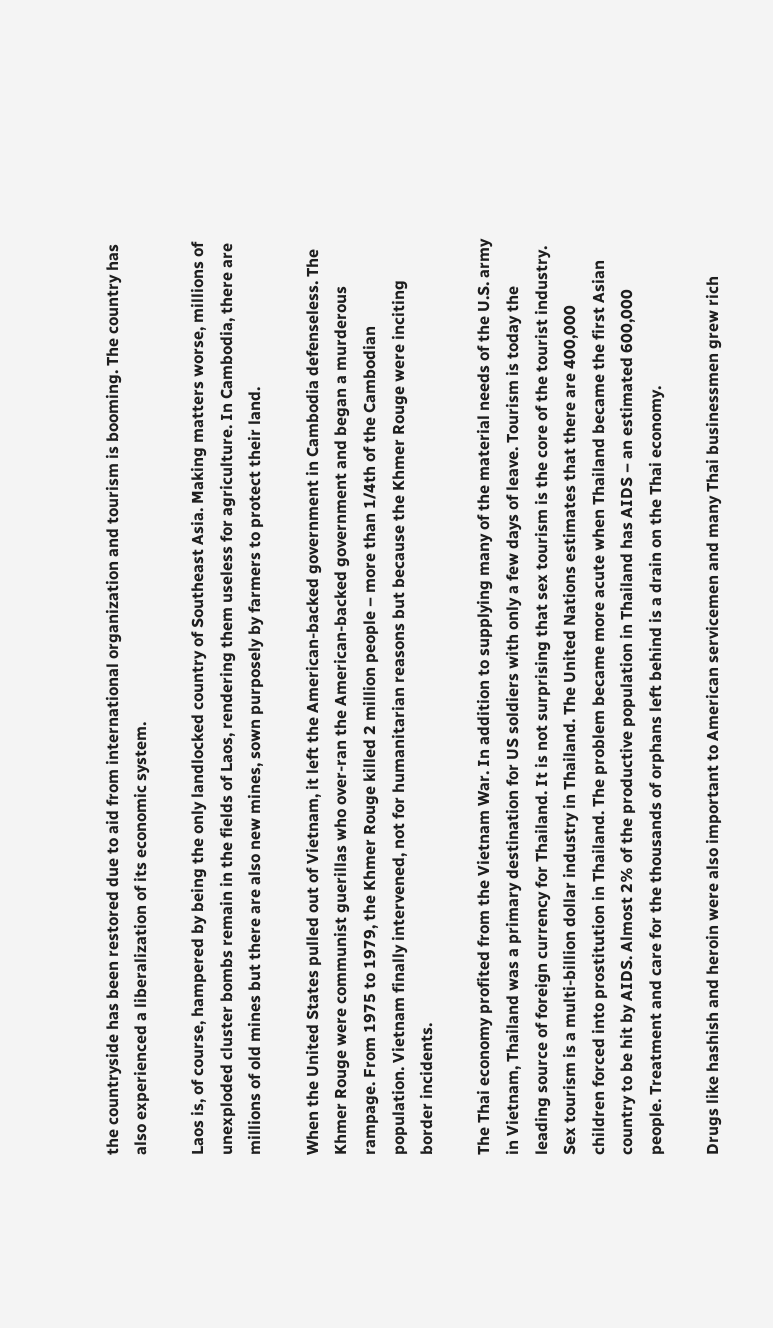the countryside has been restored due to aid from international organization and tourism is booming. The country has also experienced a liberalization of its economic system.

Laos is, of course, hampered by being the only landlocked country of Southeast Asia. Making matters worse, millions of unexploded cluster bombs remain in the fields of Laos, rendering them useless for agriculture. In Cambodia, there are millions of old mines but there are also new mines, sown purposely by farmers to protect their land.

When the United States pulled out of Vietnam, it left the American-backed government in Cambodia defenseless. The Khmer Rouge were communist guerillas who over-ran the American-backed government and began a murderous rampage. From 1975 to 1979, the Khmer Rouge killed 2 million people – more than 1/4th of the Cambodian population. Vietnam finally intervened, not for humanitarian reasons but because the Khmer Rouge were inciting border incidents.

The Thai economy profited from the Vietnam War. In addition to supplying many of the material needs of the U.S. army in Vietnam, Thailand was a primary destination for US soldiers with only a few days of leave. Tourism is today the leading source of foreign currency for Thailand. It is not surprising that sex tourism is the core of the tourist industry. Sex tourism is a multi-billion dollar industry in Thailand. The United Nations estimates that there are 400,000 children forced into prostitution in Thailand. The problem became more acute when Thailand became the first Asian country to be hit by AIDS. Almost 2% of the productive population in Thailand has AIDS – an estimated 600,000 people. Treatment and care for the thousands of orphans left behind is a drain on the Thai economy.

Drugs like hashish and heroin were also important to American servicemen and many Thai businessmen grew rich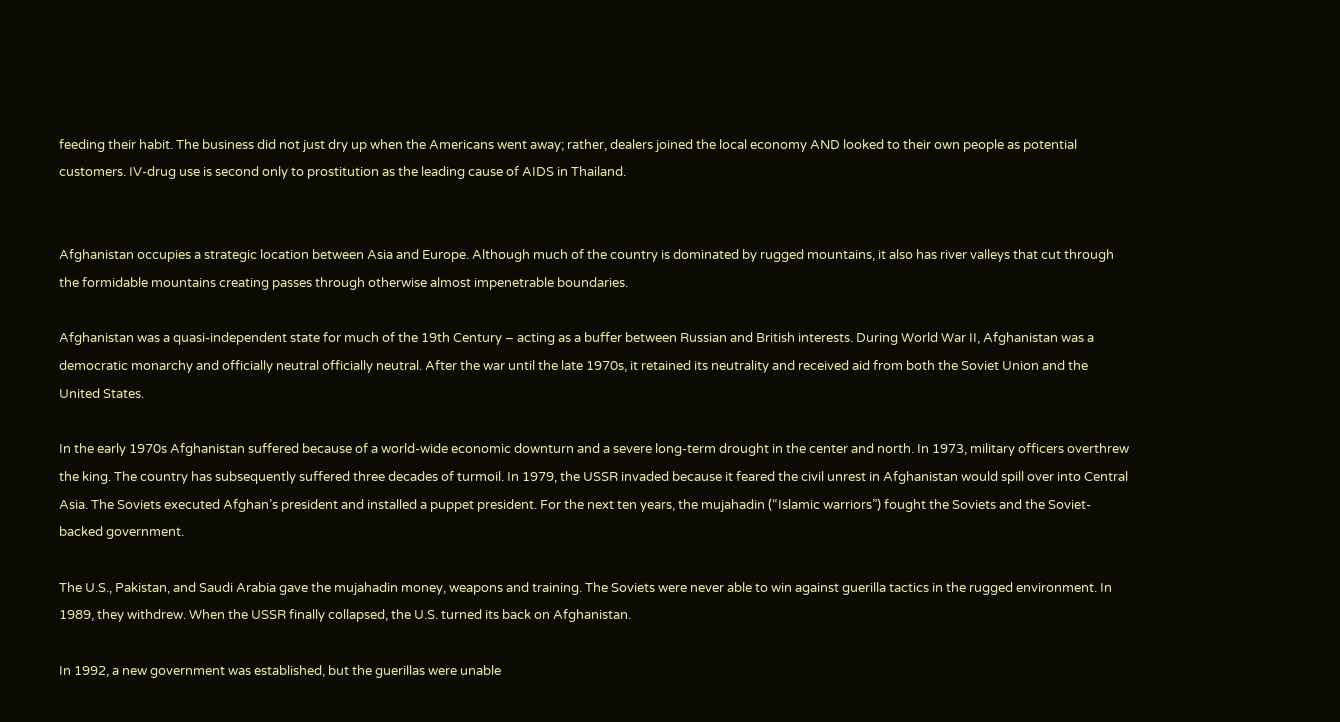feeding their habit. The business did not just dry up when the Americans went away; rather, dealers joined the local economy AND looked to their own people as potential customers. IV-drug use is second only to prostitution as the leading cause of AIDS in Thailand.


Afghanistan occupies a strategic location between Asia and Europe. Although much of the country is dominated by rugged mountains, it also has river valleys that cut through the formidable mountains creating passes through otherwise almost impenetrable boundaries.

Afghanistan was a quasi-independent state for much of the 19th Century – acting as a buffer between Russian and British interests. During World War II, Afghanistan was a democratic monarchy and officially neutral officially neutral. After the war until the late 1970s, it retained its neutrality and received aid from both the Soviet Union and the United States.

In the early 1970s Afghanistan suffered because of a world-wide economic downturn and a severe long-term drought in the center and north. In 1973, military officers overthrew the king. The country has subsequently suffered three decades of turmoil. In 1979, the USSR invaded because it feared the civil unrest in Afghanistan would spill over into Central Asia. The Soviets executed Afghan’s president and installed a puppet president. For the next ten years, the mujahadin (“Islamic warriors”) fought the Soviets and the Soviet-backed government.

The U.S., Pakistan, and Saudi Arabia gave the mujahadin money, weapons and training. The Soviets were never able to win against guerilla tactics in the rugged environment. In 1989, they withdrew. When the USSR finally collapsed, the U.S. turned its back on Afghanistan.

In 1992, a new government was established, but the guerillas were unable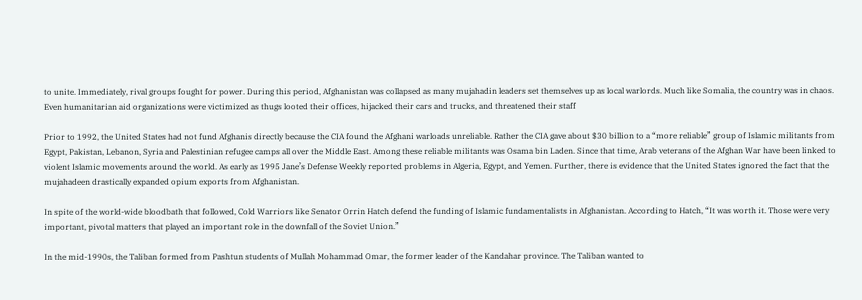to unite. Immediately, rival groups fought for power. During this period, Afghanistan was collapsed as many mujahadin leaders set themselves up as local warlords. Much like Somalia, the country was in chaos. Even humanitarian aid organizations were victimized as thugs looted their offices, hijacked their cars and trucks, and threatened their staff

Prior to 1992, the United States had not fund Afghanis directly because the CIA found the Afghani warloads unreliable. Rather the CIA gave about $30 billion to a “more reliable” group of Islamic militants from Egypt, Pakistan, Lebanon, Syria and Palestinian refugee camps all over the Middle East. Among these reliable militants was Osama bin Laden. Since that time, Arab veterans of the Afghan War have been linked to violent Islamic movements around the world. As early as 1995 Jane’s Defense Weekly reported problems in Algeria, Egypt, and Yemen. Further, there is evidence that the United States ignored the fact that the mujahadeen drastically expanded opium exports from Afghanistan.

In spite of the world-wide bloodbath that followed, Cold Warriors like Senator Orrin Hatch defend the funding of Islamic fundamentalists in Afghanistan. According to Hatch, “It was worth it. Those were very important, pivotal matters that played an important role in the downfall of the Soviet Union.”

In the mid-1990s, the Taliban formed from Pashtun students of Mullah Mohammad Omar, the former leader of the Kandahar province. The Taliban wanted to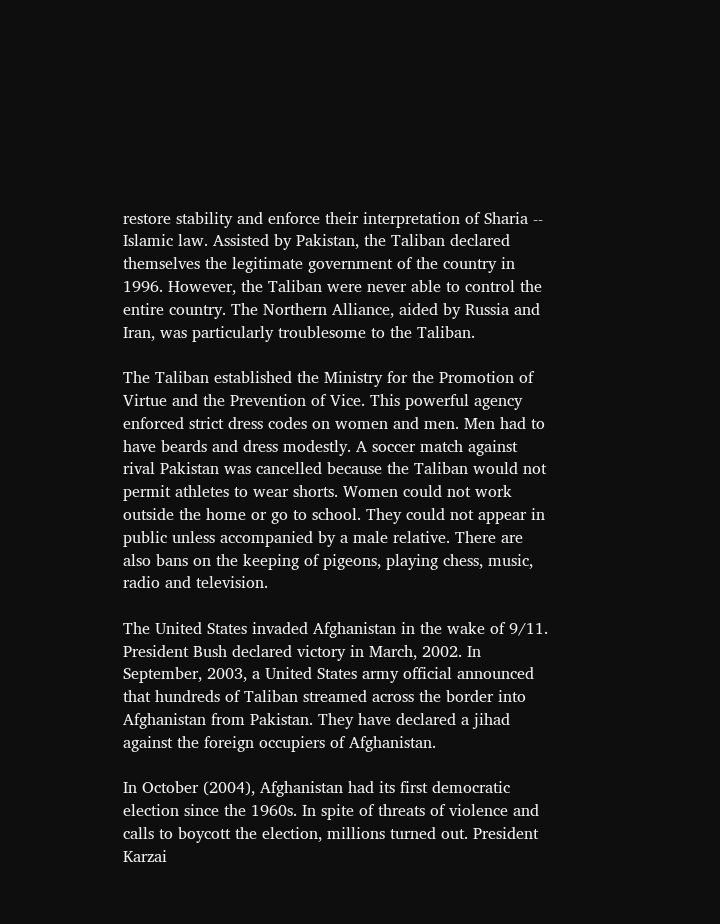restore stability and enforce their interpretation of Sharia -- Islamic law. Assisted by Pakistan, the Taliban declared themselves the legitimate government of the country in 1996. However, the Taliban were never able to control the entire country. The Northern Alliance, aided by Russia and Iran, was particularly troublesome to the Taliban.

The Taliban established the Ministry for the Promotion of Virtue and the Prevention of Vice. This powerful agency enforced strict dress codes on women and men. Men had to have beards and dress modestly. A soccer match against rival Pakistan was cancelled because the Taliban would not permit athletes to wear shorts. Women could not work outside the home or go to school. They could not appear in public unless accompanied by a male relative. There are also bans on the keeping of pigeons, playing chess, music, radio and television.

The United States invaded Afghanistan in the wake of 9/11. President Bush declared victory in March, 2002. In September, 2003, a United States army official announced that hundreds of Taliban streamed across the border into Afghanistan from Pakistan. They have declared a jihad against the foreign occupiers of Afghanistan.

In October (2004), Afghanistan had its first democratic election since the 1960s. In spite of threats of violence and calls to boycott the election, millions turned out. President Karzai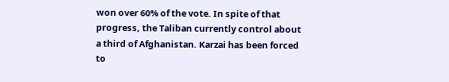won over 60% of the vote. In spite of that progress, the Taliban currently control about a third of Afghanistan. Karzai has been forced to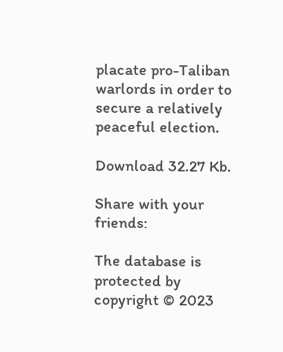placate pro-Taliban warlords in order to secure a relatively peaceful election.

Download 32.27 Kb.

Share with your friends:

The database is protected by copyright © 2023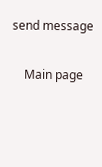send message

    Main page